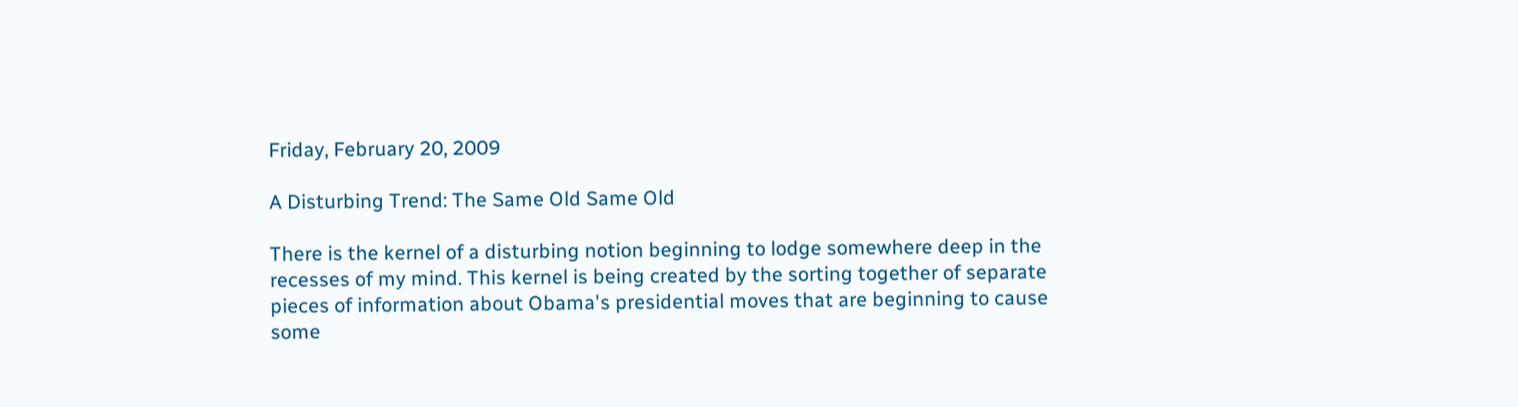Friday, February 20, 2009

A Disturbing Trend: The Same Old Same Old

There is the kernel of a disturbing notion beginning to lodge somewhere deep in the recesses of my mind. This kernel is being created by the sorting together of separate pieces of information about Obama's presidential moves that are beginning to cause some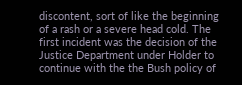discontent, sort of like the beginning of a rash or a severe head cold. The first incident was the decision of the Justice Department under Holder to continue with the the Bush policy of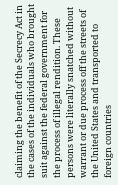claiming the benefit of the Secrecy Act in the cases of the individuals who brought suit against the federal government for the process of illegal rendition. These persons were literally snatched without warrant or due process off the streets of the United States and transported to foreign countries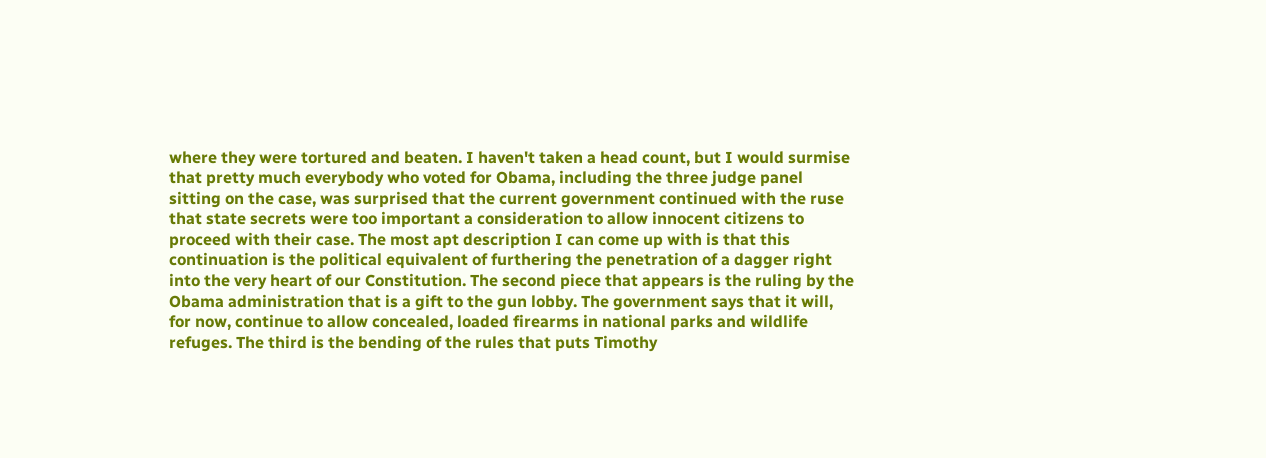where they were tortured and beaten. I haven't taken a head count, but I would surmise that pretty much everybody who voted for Obama, including the three judge panel sitting on the case, was surprised that the current government continued with the ruse that state secrets were too important a consideration to allow innocent citizens to proceed with their case. The most apt description I can come up with is that this continuation is the political equivalent of furthering the penetration of a dagger right into the very heart of our Constitution. The second piece that appears is the ruling by the Obama administration that is a gift to the gun lobby. The government says that it will, for now, continue to allow concealed, loaded firearms in national parks and wildlife refuges. The third is the bending of the rules that puts Timothy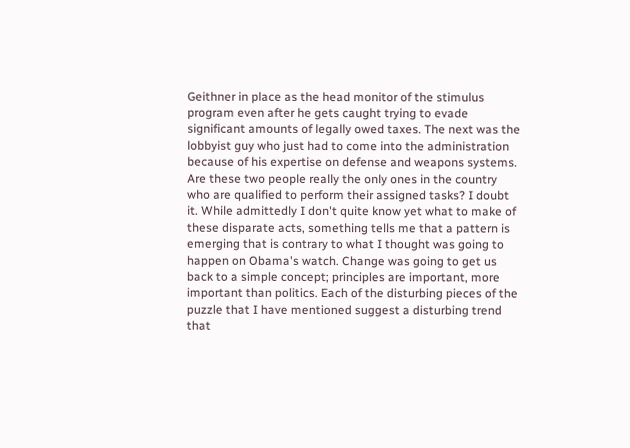Geithner in place as the head monitor of the stimulus program even after he gets caught trying to evade significant amounts of legally owed taxes. The next was the lobbyist guy who just had to come into the administration because of his expertise on defense and weapons systems. Are these two people really the only ones in the country who are qualified to perform their assigned tasks? I doubt it. While admittedly I don't quite know yet what to make of these disparate acts, something tells me that a pattern is emerging that is contrary to what I thought was going to happen on Obama's watch. Change was going to get us back to a simple concept; principles are important, more important than politics. Each of the disturbing pieces of the puzzle that I have mentioned suggest a disturbing trend that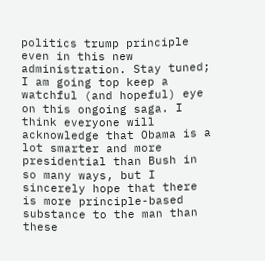politics trump principle even in this new administration. Stay tuned; I am going top keep a watchful (and hopeful) eye on this ongoing saga. I think everyone will acknowledge that Obama is a lot smarter and more presidential than Bush in so many ways, but I sincerely hope that there is more principle-based substance to the man than these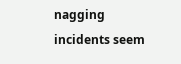nagging incidents seem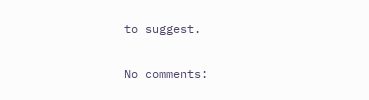to suggest.

No comments: